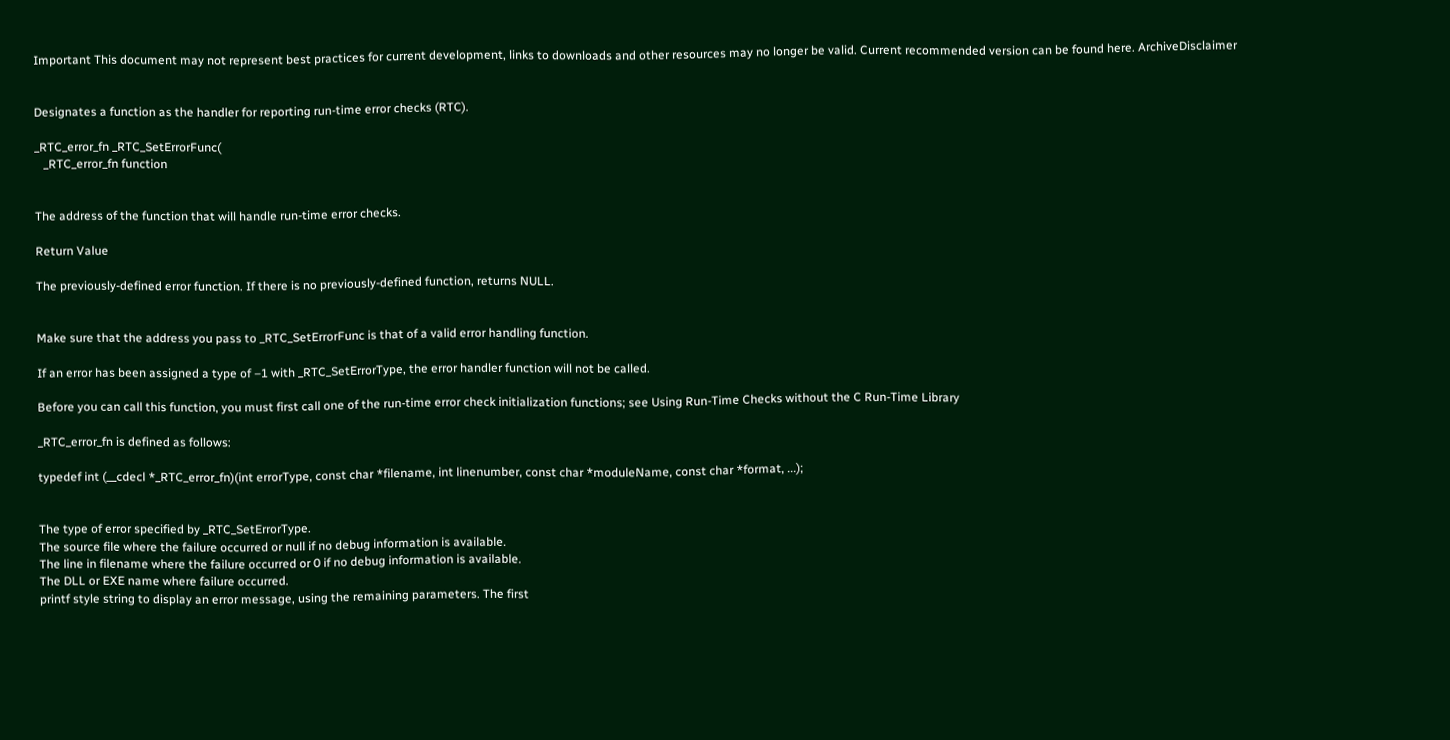Important This document may not represent best practices for current development, links to downloads and other resources may no longer be valid. Current recommended version can be found here. ArchiveDisclaimer


Designates a function as the handler for reporting run-time error checks (RTC).

_RTC_error_fn _RTC_SetErrorFunc(
   _RTC_error_fn function


The address of the function that will handle run-time error checks.

Return Value

The previously-defined error function. If there is no previously-defined function, returns NULL.


Make sure that the address you pass to _RTC_SetErrorFunc is that of a valid error handling function.

If an error has been assigned a type of –1 with _RTC_SetErrorType, the error handler function will not be called.

Before you can call this function, you must first call one of the run-time error check initialization functions; see Using Run-Time Checks without the C Run-Time Library

_RTC_error_fn is defined as follows:

typedef int (__cdecl *_RTC_error_fn)(int errorType, const char *filename, int linenumber, const char *moduleName, const char *format, ...);


The type of error specified by _RTC_SetErrorType.
The source file where the failure occurred or null if no debug information is available.
The line in filename where the failure occurred or 0 if no debug information is available.
The DLL or EXE name where failure occurred.
printf style string to display an error message, using the remaining parameters. The first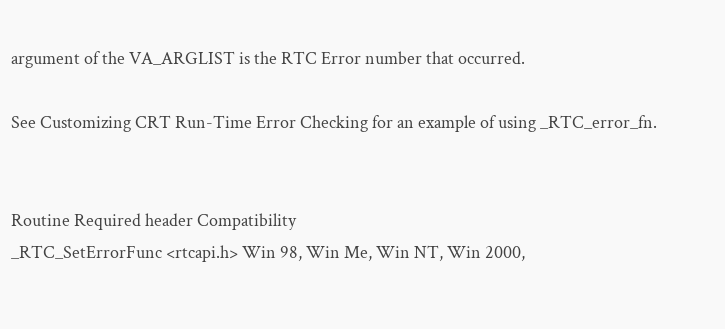argument of the VA_ARGLIST is the RTC Error number that occurred.

See Customizing CRT Run-Time Error Checking for an example of using _RTC_error_fn.


Routine Required header Compatibility
_RTC_SetErrorFunc <rtcapi.h> Win 98, Win Me, Win NT, Win 2000,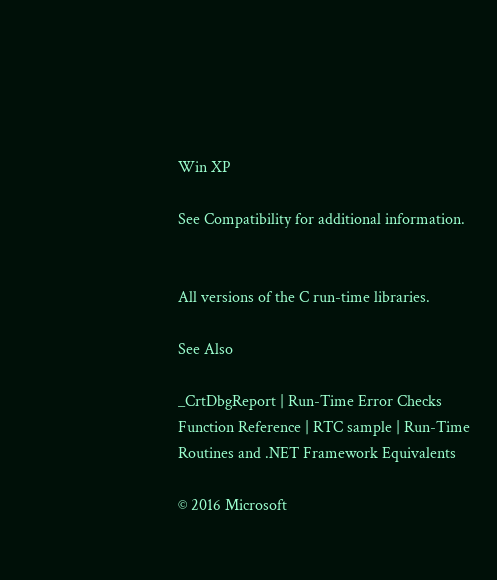Win XP

See Compatibility for additional information.


All versions of the C run-time libraries.

See Also

_CrtDbgReport | Run-Time Error Checks Function Reference | RTC sample | Run-Time Routines and .NET Framework Equivalents

© 2016 Microsoft